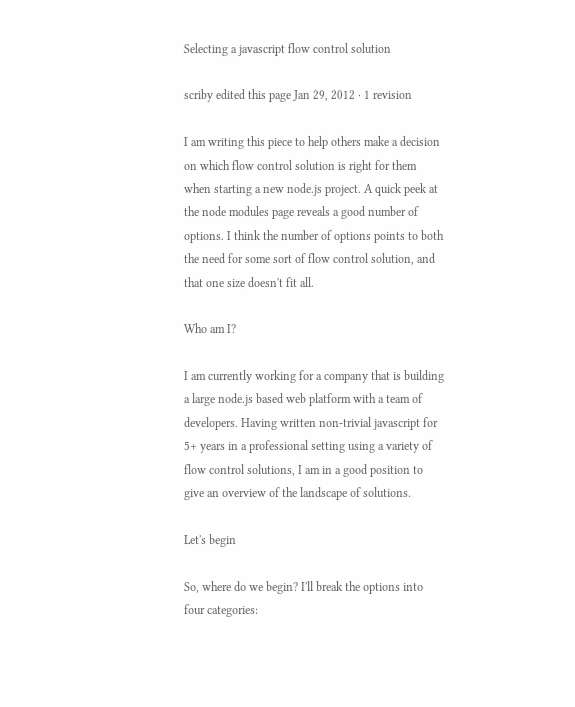Selecting a javascript flow control solution

scriby edited this page Jan 29, 2012 · 1 revision

I am writing this piece to help others make a decision on which flow control solution is right for them when starting a new node.js project. A quick peek at the node modules page reveals a good number of options. I think the number of options points to both the need for some sort of flow control solution, and that one size doesn't fit all.

Who am I?

I am currently working for a company that is building a large node.js based web platform with a team of developers. Having written non-trivial javascript for 5+ years in a professional setting using a variety of flow control solutions, I am in a good position to give an overview of the landscape of solutions.

Let's begin

So, where do we begin? I'll break the options into four categories: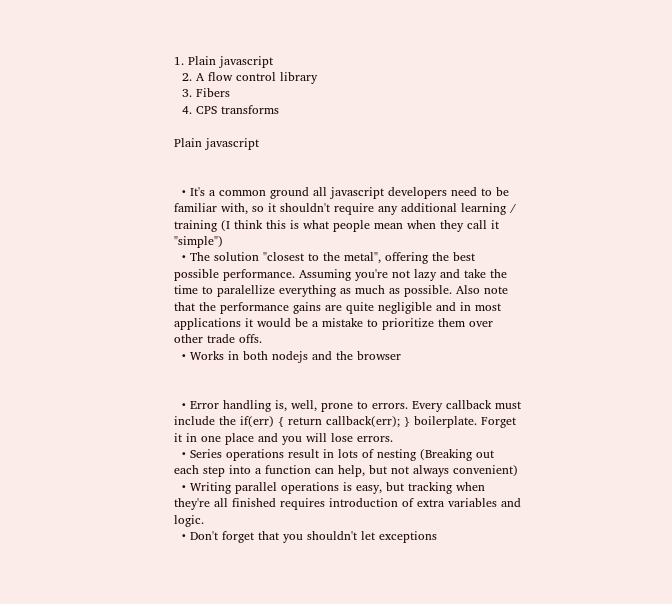1. Plain javascript
  2. A flow control library
  3. Fibers
  4. CPS transforms

Plain javascript


  • It's a common ground all javascript developers need to be familiar with, so it shouldn't require any additional learning / training (I think this is what people mean when they call it "simple")
  • The solution "closest to the metal", offering the best possible performance. Assuming you're not lazy and take the time to paralellize everything as much as possible. Also note that the performance gains are quite negligible and in most applications it would be a mistake to prioritize them over other trade offs.
  • Works in both nodejs and the browser


  • Error handling is, well, prone to errors. Every callback must include the if(err) { return callback(err); } boilerplate. Forget it in one place and you will lose errors.
  • Series operations result in lots of nesting (Breaking out each step into a function can help, but not always convenient)
  • Writing parallel operations is easy, but tracking when they're all finished requires introduction of extra variables and logic.
  • Don't forget that you shouldn't let exceptions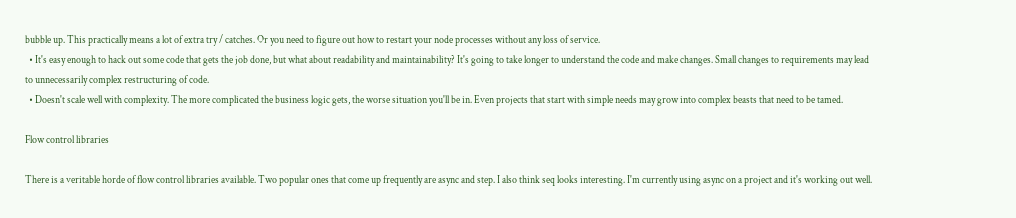bubble up. This practically means a lot of extra try / catches. Or you need to figure out how to restart your node processes without any loss of service.
  • It's easy enough to hack out some code that gets the job done, but what about readability and maintainability? It's going to take longer to understand the code and make changes. Small changes to requirements may lead to unnecessarily complex restructuring of code.
  • Doesn't scale well with complexity. The more complicated the business logic gets, the worse situation you'll be in. Even projects that start with simple needs may grow into complex beasts that need to be tamed.

Flow control libraries

There is a veritable horde of flow control libraries available. Two popular ones that come up frequently are async and step. I also think seq looks interesting. I'm currently using async on a project and it's working out well.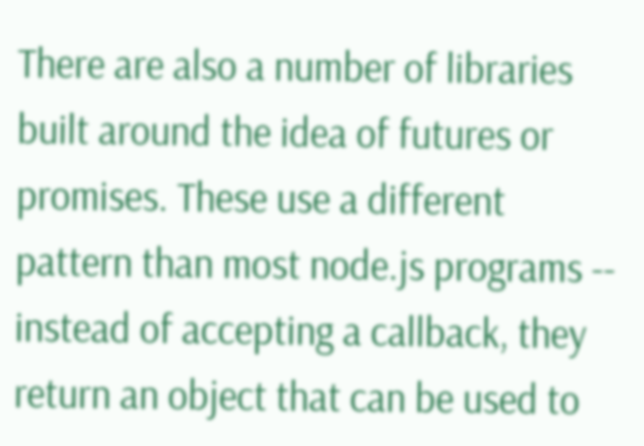There are also a number of libraries built around the idea of futures or promises. These use a different pattern than most node.js programs -- instead of accepting a callback, they return an object that can be used to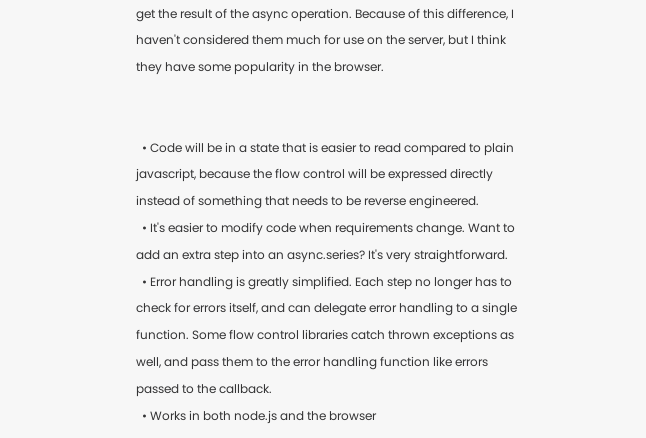get the result of the async operation. Because of this difference, I haven't considered them much for use on the server, but I think they have some popularity in the browser.


  • Code will be in a state that is easier to read compared to plain javascript, because the flow control will be expressed directly instead of something that needs to be reverse engineered.
  • It's easier to modify code when requirements change. Want to add an extra step into an async.series? It's very straightforward.
  • Error handling is greatly simplified. Each step no longer has to check for errors itself, and can delegate error handling to a single function. Some flow control libraries catch thrown exceptions as well, and pass them to the error handling function like errors passed to the callback.
  • Works in both node.js and the browser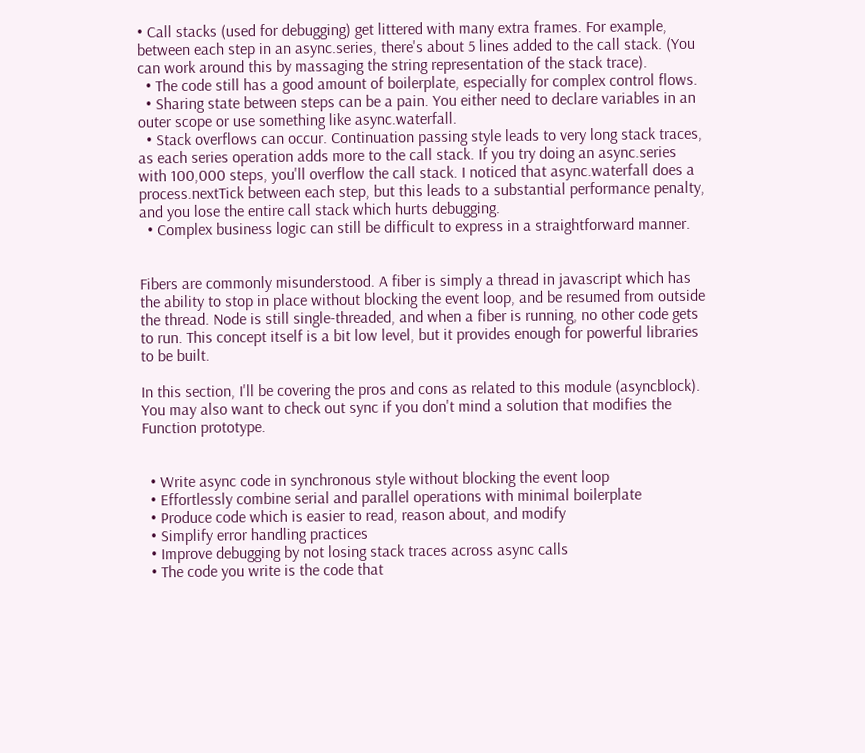• Call stacks (used for debugging) get littered with many extra frames. For example, between each step in an async.series, there's about 5 lines added to the call stack. (You can work around this by massaging the string representation of the stack trace).
  • The code still has a good amount of boilerplate, especially for complex control flows.
  • Sharing state between steps can be a pain. You either need to declare variables in an outer scope or use something like async.waterfall.
  • Stack overflows can occur. Continuation passing style leads to very long stack traces, as each series operation adds more to the call stack. If you try doing an async.series with 100,000 steps, you'll overflow the call stack. I noticed that async.waterfall does a process.nextTick between each step, but this leads to a substantial performance penalty, and you lose the entire call stack which hurts debugging.
  • Complex business logic can still be difficult to express in a straightforward manner.


Fibers are commonly misunderstood. A fiber is simply a thread in javascript which has the ability to stop in place without blocking the event loop, and be resumed from outside the thread. Node is still single-threaded, and when a fiber is running, no other code gets to run. This concept itself is a bit low level, but it provides enough for powerful libraries to be built.

In this section, I'll be covering the pros and cons as related to this module (asyncblock). You may also want to check out sync if you don't mind a solution that modifies the Function prototype.


  • Write async code in synchronous style without blocking the event loop
  • Effortlessly combine serial and parallel operations with minimal boilerplate
  • Produce code which is easier to read, reason about, and modify
  • Simplify error handling practices
  • Improve debugging by not losing stack traces across async calls
  • The code you write is the code that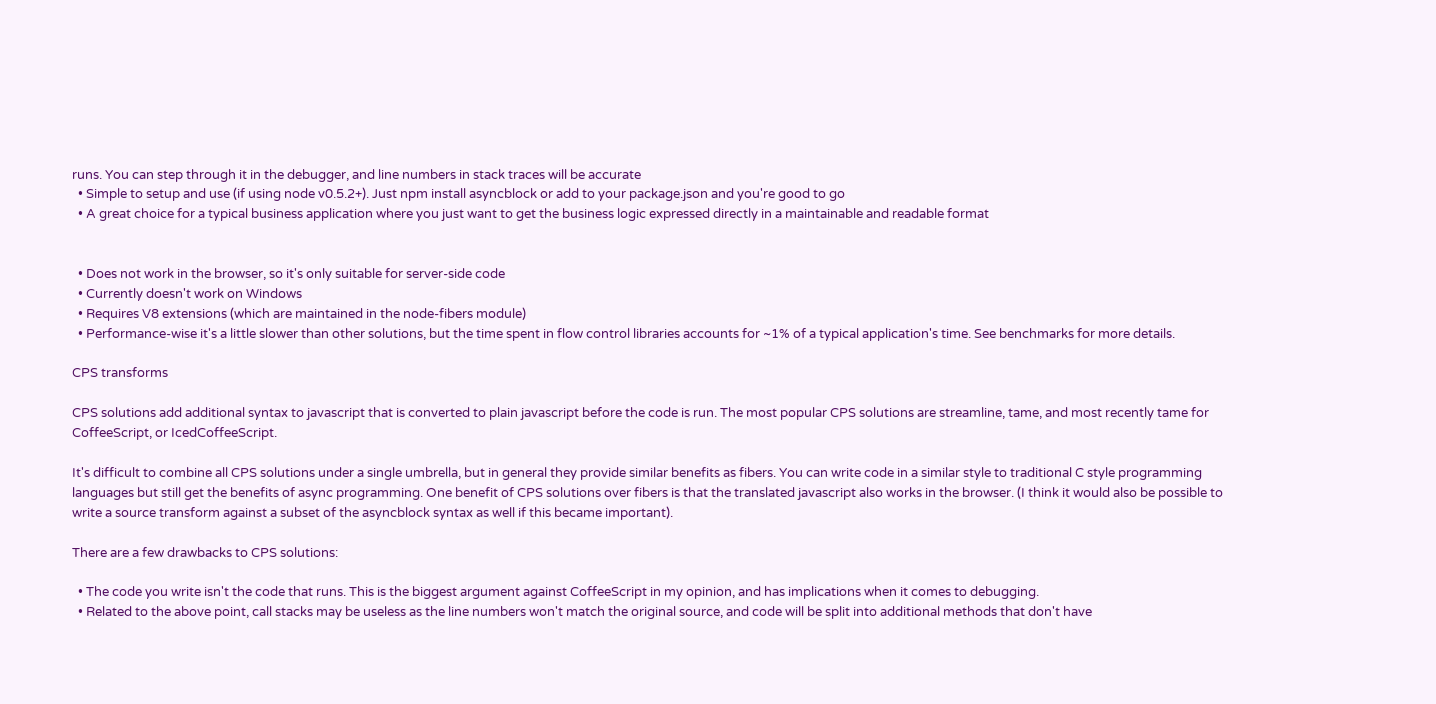runs. You can step through it in the debugger, and line numbers in stack traces will be accurate
  • Simple to setup and use (if using node v0.5.2+). Just npm install asyncblock or add to your package.json and you're good to go
  • A great choice for a typical business application where you just want to get the business logic expressed directly in a maintainable and readable format


  • Does not work in the browser, so it's only suitable for server-side code
  • Currently doesn't work on Windows
  • Requires V8 extensions (which are maintained in the node-fibers module)
  • Performance-wise it's a little slower than other solutions, but the time spent in flow control libraries accounts for ~1% of a typical application's time. See benchmarks for more details.

CPS transforms

CPS solutions add additional syntax to javascript that is converted to plain javascript before the code is run. The most popular CPS solutions are streamline, tame, and most recently tame for CoffeeScript, or IcedCoffeeScript.

It's difficult to combine all CPS solutions under a single umbrella, but in general they provide similar benefits as fibers. You can write code in a similar style to traditional C style programming languages but still get the benefits of async programming. One benefit of CPS solutions over fibers is that the translated javascript also works in the browser. (I think it would also be possible to write a source transform against a subset of the asyncblock syntax as well if this became important).

There are a few drawbacks to CPS solutions:

  • The code you write isn't the code that runs. This is the biggest argument against CoffeeScript in my opinion, and has implications when it comes to debugging.
  • Related to the above point, call stacks may be useless as the line numbers won't match the original source, and code will be split into additional methods that don't have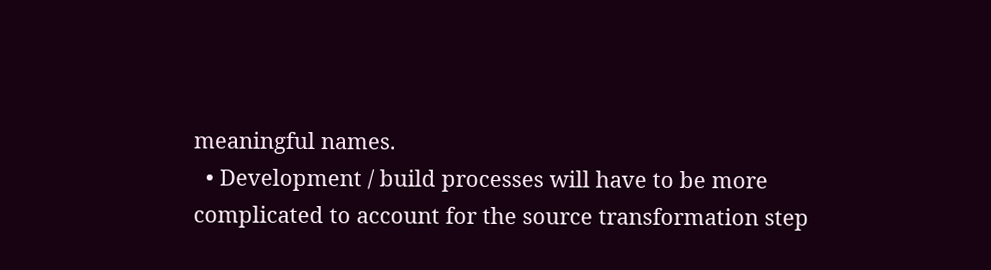meaningful names.
  • Development / build processes will have to be more complicated to account for the source transformation step